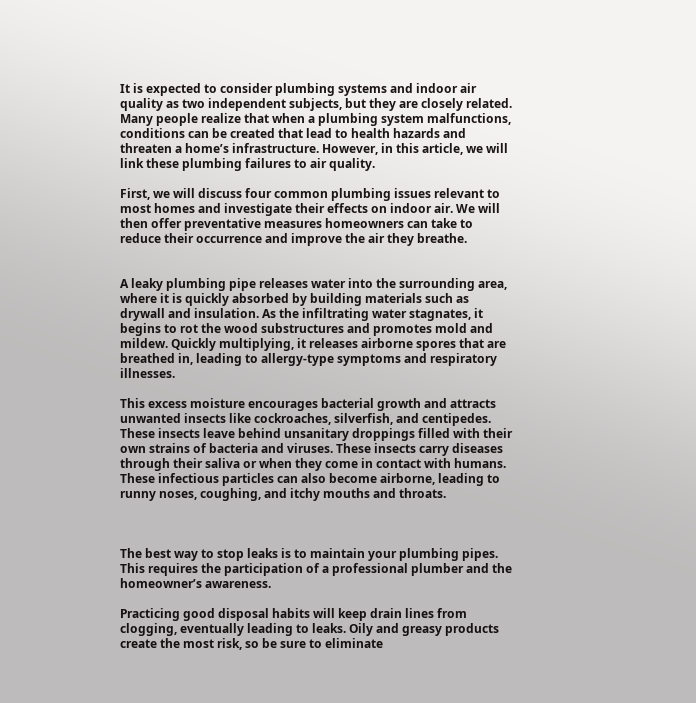It is expected to consider plumbing systems and indoor air quality as two independent subjects, but they are closely related. Many people realize that when a plumbing system malfunctions, conditions can be created that lead to health hazards and threaten a home’s infrastructure. However, in this article, we will link these plumbing failures to air quality.

First, we will discuss four common plumbing issues relevant to most homes and investigate their effects on indoor air. We will then offer preventative measures homeowners can take to reduce their occurrence and improve the air they breathe.


A leaky plumbing pipe releases water into the surrounding area, where it is quickly absorbed by building materials such as drywall and insulation. As the infiltrating water stagnates, it begins to rot the wood substructures and promotes mold and mildew. Quickly multiplying, it releases airborne spores that are breathed in, leading to allergy-type symptoms and respiratory illnesses.

This excess moisture encourages bacterial growth and attracts unwanted insects like cockroaches, silverfish, and centipedes. These insects leave behind unsanitary droppings filled with their own strains of bacteria and viruses. These insects carry diseases through their saliva or when they come in contact with humans. These infectious particles can also become airborne, leading to runny noses, coughing, and itchy mouths and throats.



The best way to stop leaks is to maintain your plumbing pipes. This requires the participation of a professional plumber and the homeowner’s awareness.

Practicing good disposal habits will keep drain lines from clogging, eventually leading to leaks. Oily and greasy products create the most risk, so be sure to eliminate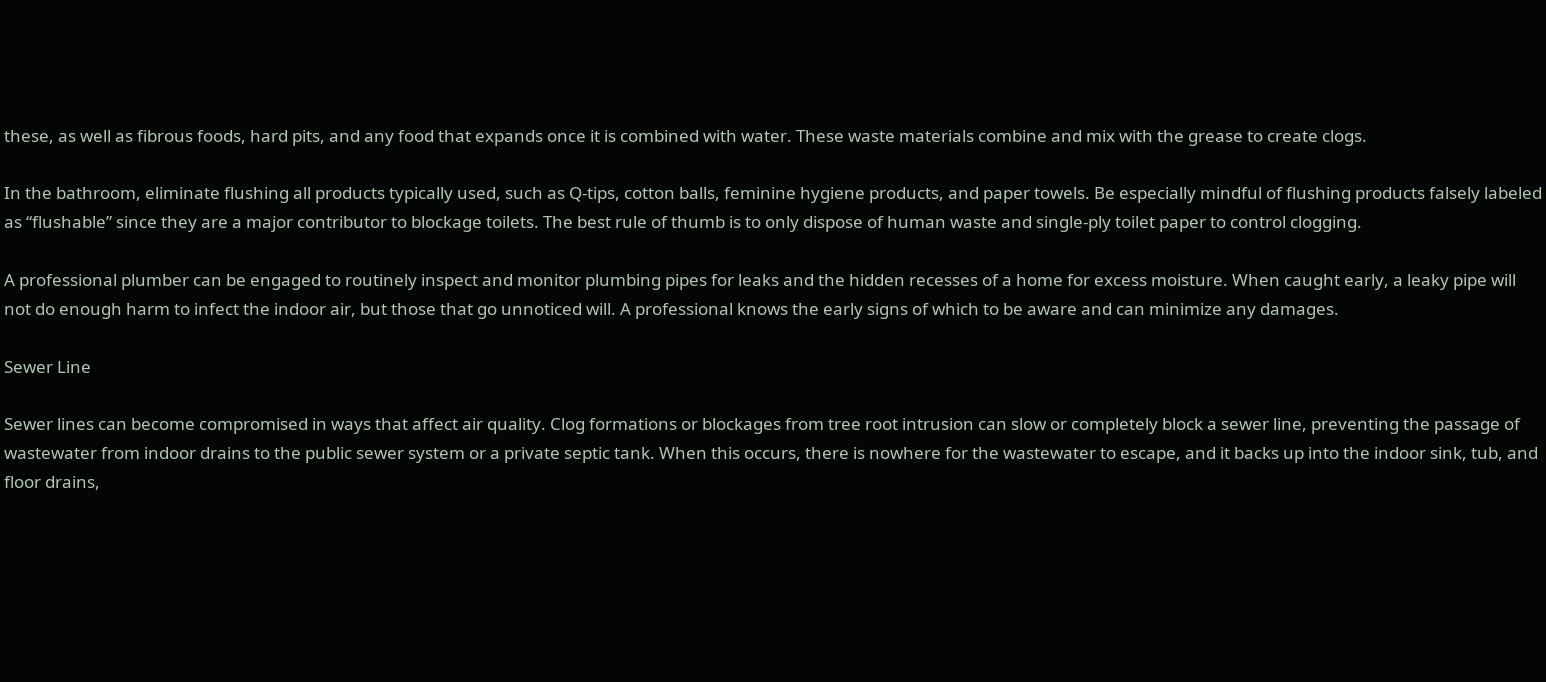these, as well as fibrous foods, hard pits, and any food that expands once it is combined with water. These waste materials combine and mix with the grease to create clogs.

In the bathroom, eliminate flushing all products typically used, such as Q-tips, cotton balls, feminine hygiene products, and paper towels. Be especially mindful of flushing products falsely labeled as “flushable” since they are a major contributor to blockage toilets. The best rule of thumb is to only dispose of human waste and single-ply toilet paper to control clogging.

A professional plumber can be engaged to routinely inspect and monitor plumbing pipes for leaks and the hidden recesses of a home for excess moisture. When caught early, a leaky pipe will not do enough harm to infect the indoor air, but those that go unnoticed will. A professional knows the early signs of which to be aware and can minimize any damages.

Sewer Line

Sewer lines can become compromised in ways that affect air quality. Clog formations or blockages from tree root intrusion can slow or completely block a sewer line, preventing the passage of wastewater from indoor drains to the public sewer system or a private septic tank. When this occurs, there is nowhere for the wastewater to escape, and it backs up into the indoor sink, tub, and floor drains,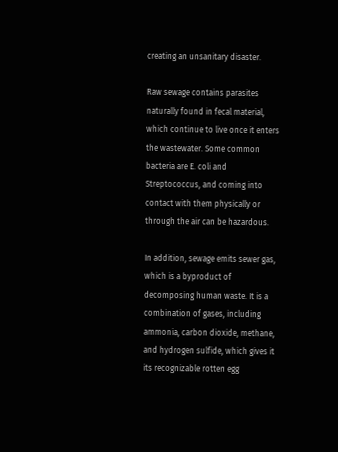creating an unsanitary disaster.

Raw sewage contains parasites naturally found in fecal material, which continue to live once it enters the wastewater. Some common bacteria are E. coli and Streptococcus, and coming into contact with them physically or through the air can be hazardous.

In addition, sewage emits sewer gas, which is a byproduct of decomposing human waste. It is a combination of gases, including ammonia, carbon dioxide, methane, and hydrogen sulfide, which gives it its recognizable rotten egg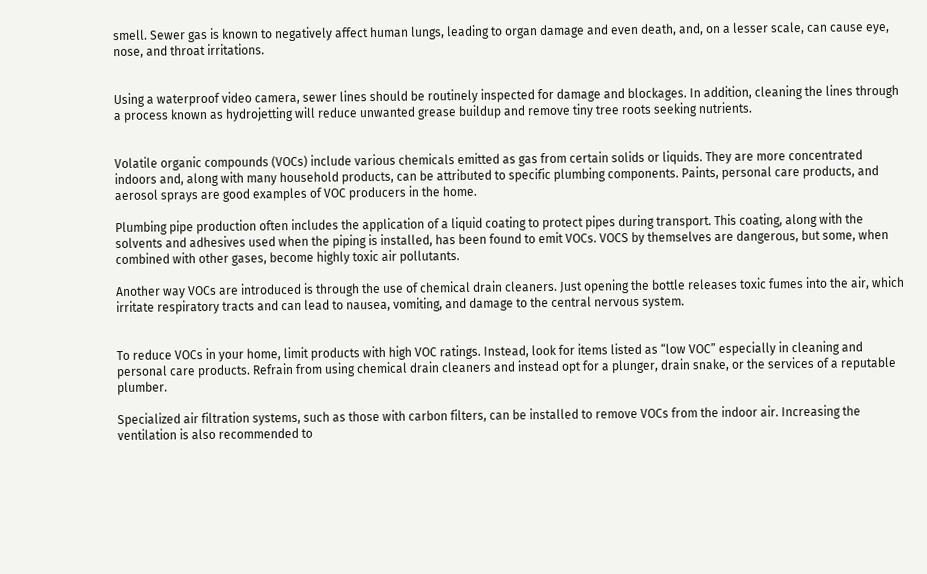smell. Sewer gas is known to negatively affect human lungs, leading to organ damage and even death, and, on a lesser scale, can cause eye, nose, and throat irritations.


Using a waterproof video camera, sewer lines should be routinely inspected for damage and blockages. In addition, cleaning the lines through a process known as hydrojetting will reduce unwanted grease buildup and remove tiny tree roots seeking nutrients.


Volatile organic compounds (VOCs) include various chemicals emitted as gas from certain solids or liquids. They are more concentrated indoors and, along with many household products, can be attributed to specific plumbing components. Paints, personal care products, and aerosol sprays are good examples of VOC producers in the home.

Plumbing pipe production often includes the application of a liquid coating to protect pipes during transport. This coating, along with the solvents and adhesives used when the piping is installed, has been found to emit VOCs. VOCS by themselves are dangerous, but some, when combined with other gases, become highly toxic air pollutants.

Another way VOCs are introduced is through the use of chemical drain cleaners. Just opening the bottle releases toxic fumes into the air, which irritate respiratory tracts and can lead to nausea, vomiting, and damage to the central nervous system.


To reduce VOCs in your home, limit products with high VOC ratings. Instead, look for items listed as “low VOC” especially in cleaning and personal care products. Refrain from using chemical drain cleaners and instead opt for a plunger, drain snake, or the services of a reputable plumber.

Specialized air filtration systems, such as those with carbon filters, can be installed to remove VOCs from the indoor air. Increasing the ventilation is also recommended to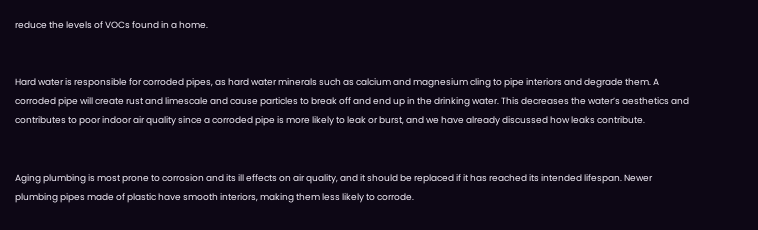reduce the levels of VOCs found in a home.


Hard water is responsible for corroded pipes, as hard water minerals such as calcium and magnesium cling to pipe interiors and degrade them. A corroded pipe will create rust and limescale and cause particles to break off and end up in the drinking water. This decreases the water’s aesthetics and contributes to poor indoor air quality since a corroded pipe is more likely to leak or burst, and we have already discussed how leaks contribute.


Aging plumbing is most prone to corrosion and its ill effects on air quality, and it should be replaced if it has reached its intended lifespan. Newer plumbing pipes made of plastic have smooth interiors, making them less likely to corrode.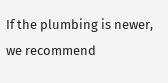If the plumbing is newer, we recommend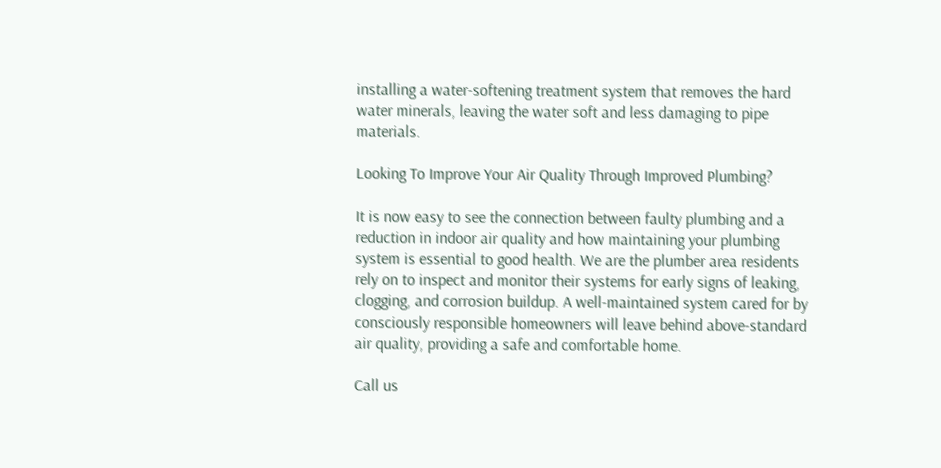installing a water-softening treatment system that removes the hard water minerals, leaving the water soft and less damaging to pipe materials.

Looking To Improve Your Air Quality Through Improved Plumbing?

It is now easy to see the connection between faulty plumbing and a reduction in indoor air quality and how maintaining your plumbing system is essential to good health. We are the plumber area residents rely on to inspect and monitor their systems for early signs of leaking, clogging, and corrosion buildup. A well-maintained system cared for by consciously responsible homeowners will leave behind above-standard air quality, providing a safe and comfortable home.

Call us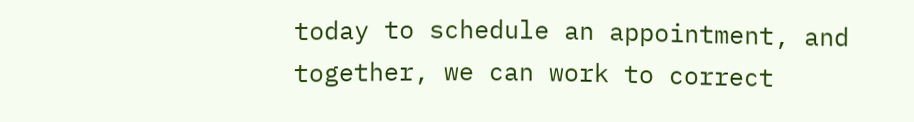today to schedule an appointment, and together, we can work to correct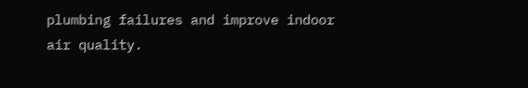plumbing failures and improve indoor air quality.